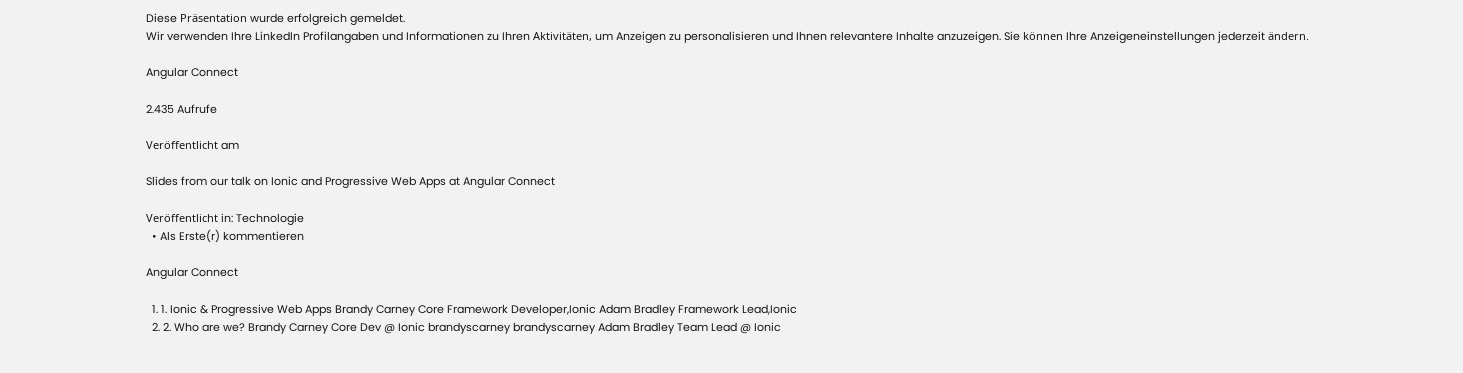Diese Präsentation wurde erfolgreich gemeldet.
Wir verwenden Ihre LinkedIn Profilangaben und Informationen zu Ihren Aktivitäten, um Anzeigen zu personalisieren und Ihnen relevantere Inhalte anzuzeigen. Sie können Ihre Anzeigeneinstellungen jederzeit ändern.

Angular Connect

2.435 Aufrufe

Veröffentlicht am

Slides from our talk on Ionic and Progressive Web Apps at Angular Connect

Veröffentlicht in: Technologie
  • Als Erste(r) kommentieren

Angular Connect

  1. 1. Ionic & Progressive Web Apps Brandy Carney Core Framework Developer,Ionic Adam Bradley Framework Lead,Ionic
  2. 2. Who are we? Brandy Carney Core Dev @ Ionic brandyscarney brandyscarney Adam Bradley Team Lead @ Ionic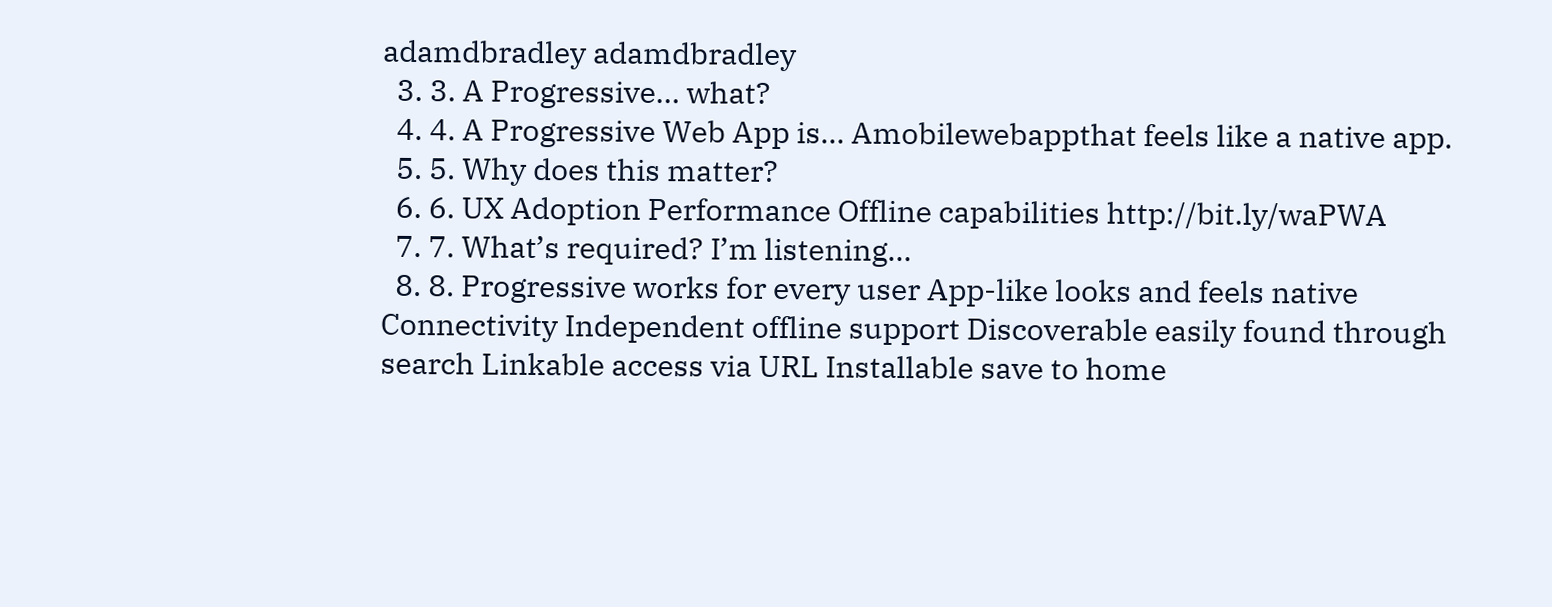adamdbradley adamdbradley
  3. 3. A Progressive… what?
  4. 4. A Progressive Web App is… Amobilewebappthat feels like a native app.
  5. 5. Why does this matter?
  6. 6. UX Adoption Performance Offline capabilities http://bit.ly/waPWA
  7. 7. What’s required? I’m listening…
  8. 8. Progressive works for every user App-like looks and feels native Connectivity Independent offline support Discoverable easily found through search Linkable access via URL Installable save to home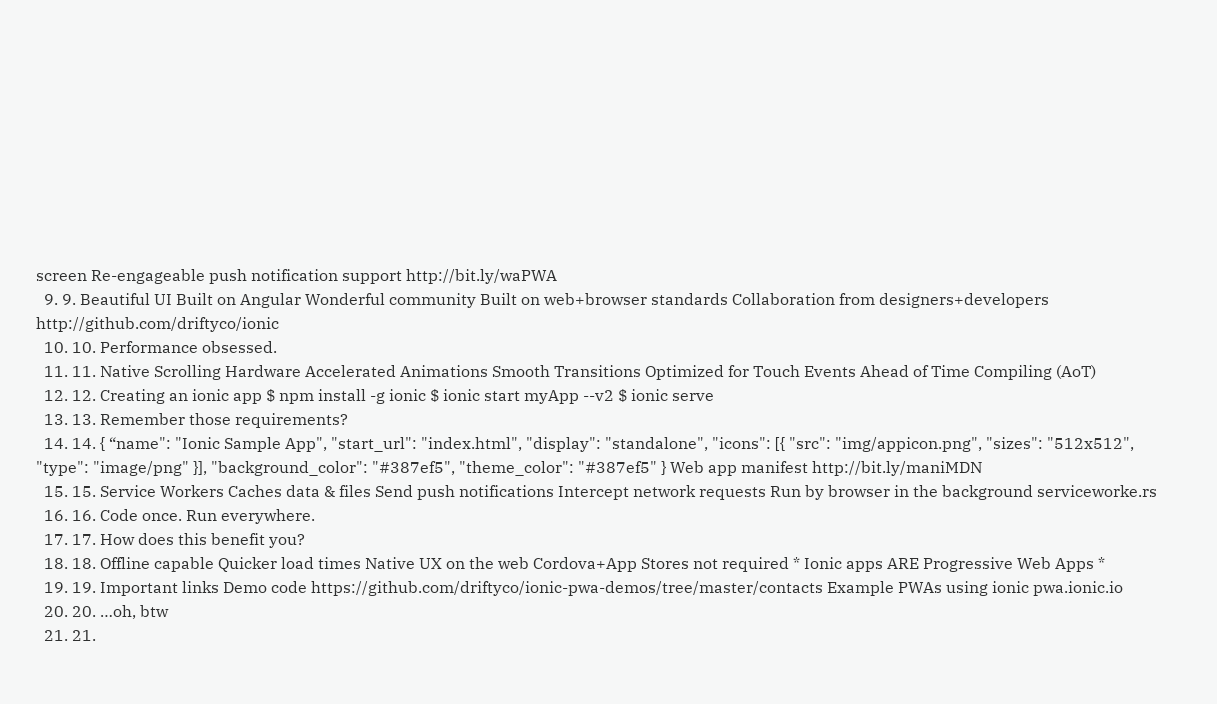screen Re-engageable push notification support http://bit.ly/waPWA
  9. 9. Beautiful UI Built on Angular Wonderful community Built on web+browser standards Collaboration from designers+developers http://github.com/driftyco/ionic
  10. 10. Performance obsessed.
  11. 11. Native Scrolling Hardware Accelerated Animations Smooth Transitions Optimized for Touch Events Ahead of Time Compiling (AoT)
  12. 12. Creating an ionic app $ npm install -g ionic $ ionic start myApp --v2 $ ionic serve
  13. 13. Remember those requirements?
  14. 14. { “name": "Ionic Sample App", "start_url": "index.html", "display": "standalone", "icons": [{ "src": "img/appicon.png", "sizes": "512x512", "type": "image/png" }], "background_color": "#387ef5", "theme_color": "#387ef5" } Web app manifest http://bit.ly/maniMDN
  15. 15. Service Workers Caches data & files Send push notifications Intercept network requests Run by browser in the background serviceworke.rs
  16. 16. Code once. Run everywhere.
  17. 17. How does this benefit you?
  18. 18. Offline capable Quicker load times Native UX on the web Cordova+App Stores not required * Ionic apps ARE Progressive Web Apps *
  19. 19. Important links Demo code https://github.com/driftyco/ionic-pwa-demos/tree/master/contacts Example PWAs using ionic pwa.ionic.io
  20. 20. …oh, btw
  21. 21.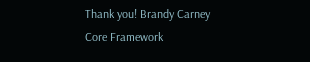Thank you! Brandy Carney Core Framework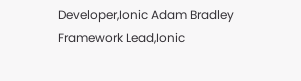Developer,Ionic Adam Bradley Framework Lead,Ionic